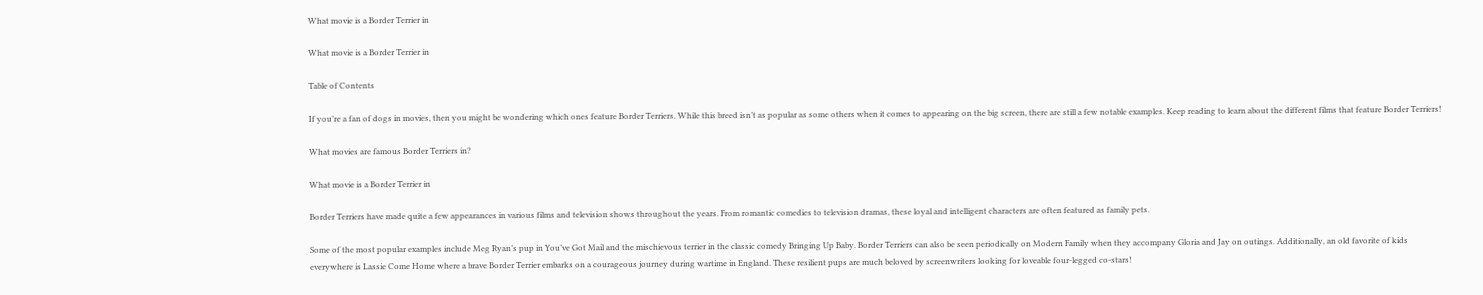What movie is a Border Terrier in

What movie is a Border Terrier in

Table of Contents

If you’re a fan of dogs in movies, then you might be wondering which ones feature Border Terriers. While this breed isn’t as popular as some others when it comes to appearing on the big screen, there are still a few notable examples. Keep reading to learn about the different films that feature Border Terriers!

What movies are famous Border Terriers in?

What movie is a Border Terrier in

Border Terriers have made quite a few appearances in various films and television shows throughout the years. From romantic comedies to television dramas, these loyal and intelligent characters are often featured as family pets.

Some of the most popular examples include Meg Ryan’s pup in You’ve Got Mail and the mischievous terrier in the classic comedy Bringing Up Baby. Border Terriers can also be seen periodically on Modern Family when they accompany Gloria and Jay on outings. Additionally, an old favorite of kids everywhere is Lassie Come Home where a brave Border Terrier embarks on a courageous journey during wartime in England. These resilient pups are much beloved by screenwriters looking for loveable four-legged co-stars!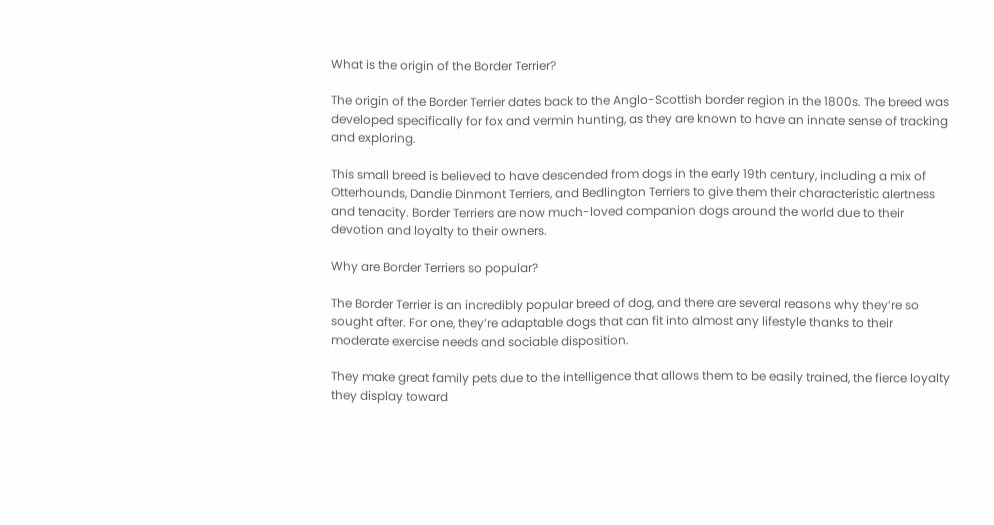What is the origin of the Border Terrier?

The origin of the Border Terrier dates back to the Anglo-Scottish border region in the 1800s. The breed was developed specifically for fox and vermin hunting, as they are known to have an innate sense of tracking and exploring.

This small breed is believed to have descended from dogs in the early 19th century, including a mix of Otterhounds, Dandie Dinmont Terriers, and Bedlington Terriers to give them their characteristic alertness and tenacity. Border Terriers are now much-loved companion dogs around the world due to their devotion and loyalty to their owners.

Why are Border Terriers so popular?

The Border Terrier is an incredibly popular breed of dog, and there are several reasons why they’re so sought after. For one, they’re adaptable dogs that can fit into almost any lifestyle thanks to their moderate exercise needs and sociable disposition.

They make great family pets due to the intelligence that allows them to be easily trained, the fierce loyalty they display toward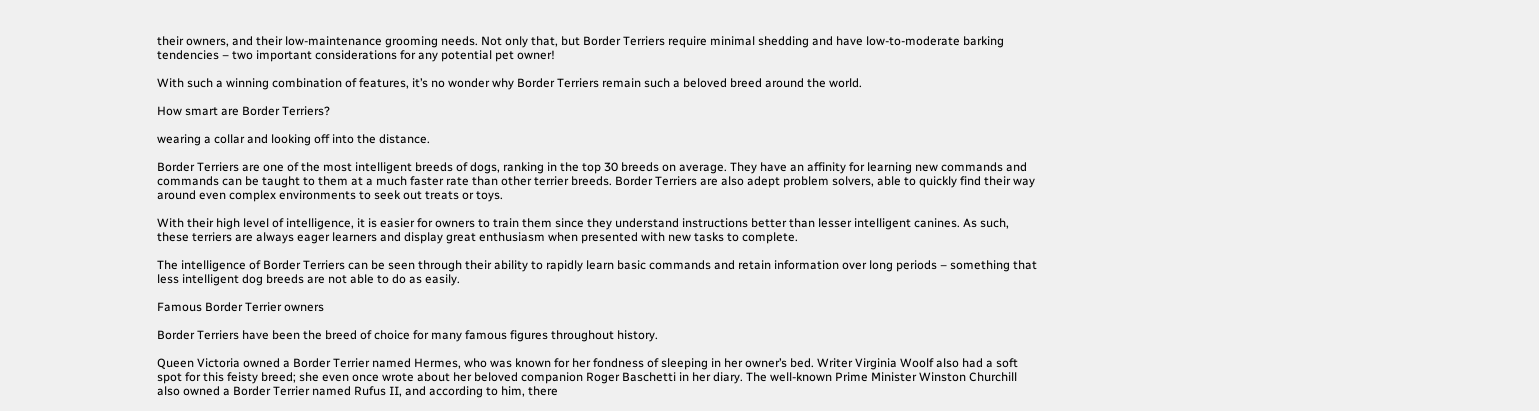their owners, and their low-maintenance grooming needs. Not only that, but Border Terriers require minimal shedding and have low-to-moderate barking tendencies – two important considerations for any potential pet owner!

With such a winning combination of features, it’s no wonder why Border Terriers remain such a beloved breed around the world.

How smart are Border Terriers?

wearing a collar and looking off into the distance.

Border Terriers are one of the most intelligent breeds of dogs, ranking in the top 30 breeds on average. They have an affinity for learning new commands and commands can be taught to them at a much faster rate than other terrier breeds. Border Terriers are also adept problem solvers, able to quickly find their way around even complex environments to seek out treats or toys.

With their high level of intelligence, it is easier for owners to train them since they understand instructions better than lesser intelligent canines. As such, these terriers are always eager learners and display great enthusiasm when presented with new tasks to complete.

The intelligence of Border Terriers can be seen through their ability to rapidly learn basic commands and retain information over long periods – something that less intelligent dog breeds are not able to do as easily.

Famous Border Terrier owners

Border Terriers have been the breed of choice for many famous figures throughout history.

Queen Victoria owned a Border Terrier named Hermes, who was known for her fondness of sleeping in her owner’s bed. Writer Virginia Woolf also had a soft spot for this feisty breed; she even once wrote about her beloved companion Roger Baschetti in her diary. The well-known Prime Minister Winston Churchill also owned a Border Terrier named Rufus II, and according to him, there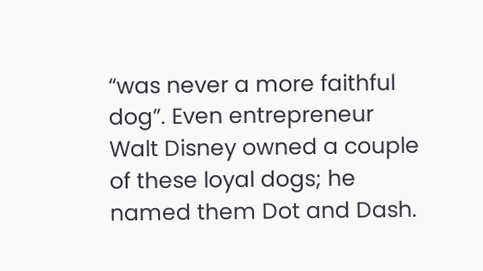“was never a more faithful dog”. Even entrepreneur Walt Disney owned a couple of these loyal dogs; he named them Dot and Dash.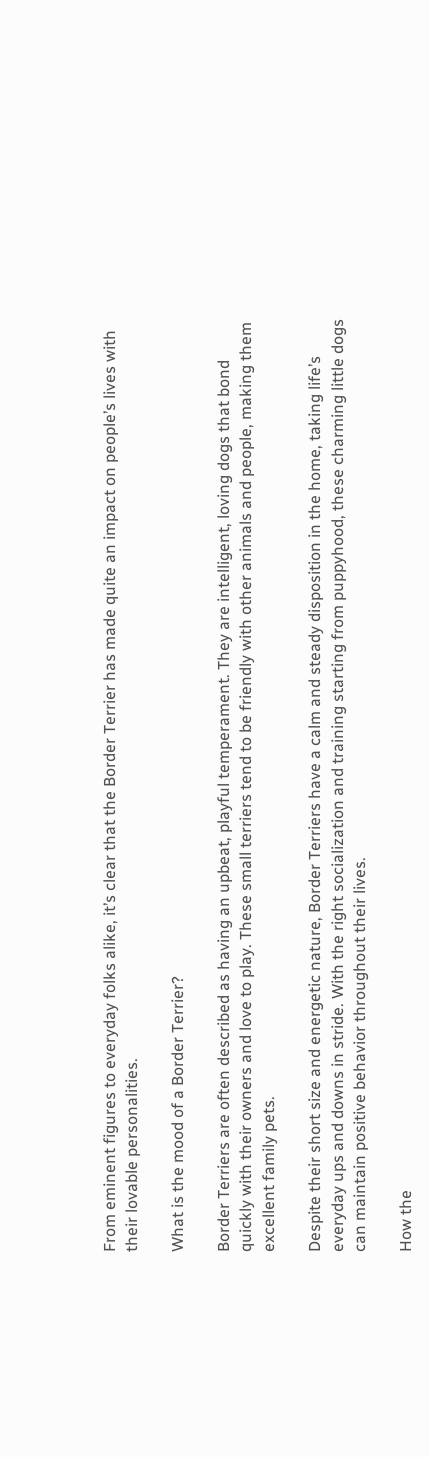From eminent figures to everyday folks alike, it’s clear that the Border Terrier has made quite an impact on people’s lives with their lovable personalities.

What is the mood of a Border Terrier?

Border Terriers are often described as having an upbeat, playful temperament. They are intelligent, loving dogs that bond quickly with their owners and love to play. These small terriers tend to be friendly with other animals and people, making them excellent family pets.

Despite their short size and energetic nature, Border Terriers have a calm and steady disposition in the home, taking life’s everyday ups and downs in stride. With the right socialization and training starting from puppyhood, these charming little dogs can maintain positive behavior throughout their lives.

How the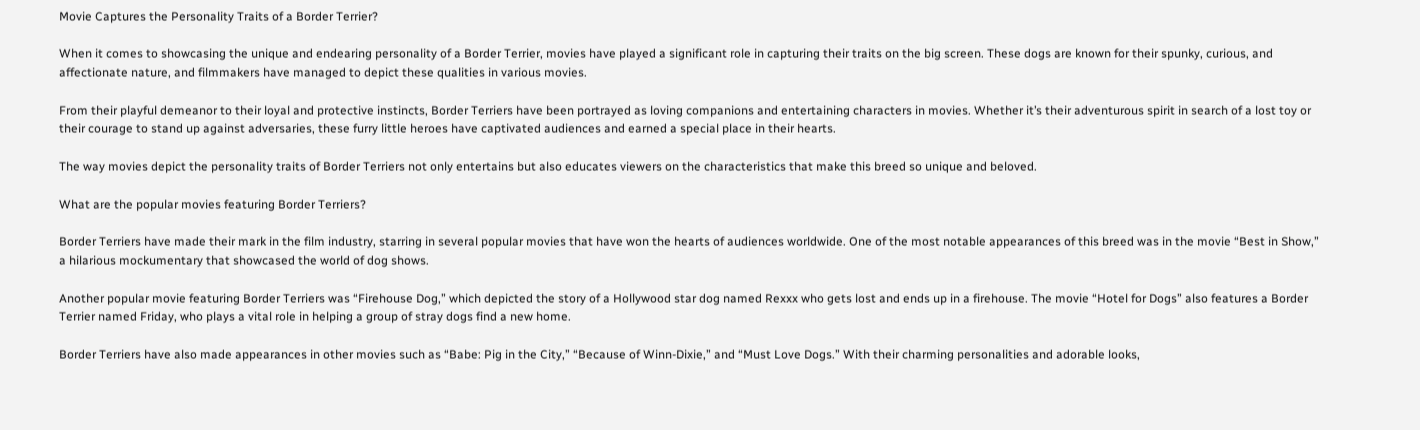Movie Captures the Personality Traits of a Border Terrier?

When it comes to showcasing the unique and endearing personality of a Border Terrier, movies have played a significant role in capturing their traits on the big screen. These dogs are known for their spunky, curious, and affectionate nature, and filmmakers have managed to depict these qualities in various movies.

From their playful demeanor to their loyal and protective instincts, Border Terriers have been portrayed as loving companions and entertaining characters in movies. Whether it’s their adventurous spirit in search of a lost toy or their courage to stand up against adversaries, these furry little heroes have captivated audiences and earned a special place in their hearts.

The way movies depict the personality traits of Border Terriers not only entertains but also educates viewers on the characteristics that make this breed so unique and beloved.

What are the popular movies featuring Border Terriers?

Border Terriers have made their mark in the film industry, starring in several popular movies that have won the hearts of audiences worldwide. One of the most notable appearances of this breed was in the movie “Best in Show,” a hilarious mockumentary that showcased the world of dog shows.

Another popular movie featuring Border Terriers was “Firehouse Dog,” which depicted the story of a Hollywood star dog named Rexxx who gets lost and ends up in a firehouse. The movie “Hotel for Dogs” also features a Border Terrier named Friday, who plays a vital role in helping a group of stray dogs find a new home.

Border Terriers have also made appearances in other movies such as “Babe: Pig in the City,” “Because of Winn-Dixie,” and “Must Love Dogs.” With their charming personalities and adorable looks,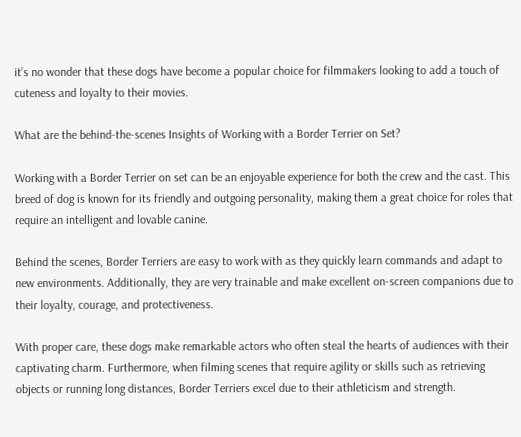it’s no wonder that these dogs have become a popular choice for filmmakers looking to add a touch of cuteness and loyalty to their movies.

What are the behind-the-scenes Insights of Working with a Border Terrier on Set?

Working with a Border Terrier on set can be an enjoyable experience for both the crew and the cast. This breed of dog is known for its friendly and outgoing personality, making them a great choice for roles that require an intelligent and lovable canine.

Behind the scenes, Border Terriers are easy to work with as they quickly learn commands and adapt to new environments. Additionally, they are very trainable and make excellent on-screen companions due to their loyalty, courage, and protectiveness.

With proper care, these dogs make remarkable actors who often steal the hearts of audiences with their captivating charm. Furthermore, when filming scenes that require agility or skills such as retrieving objects or running long distances, Border Terriers excel due to their athleticism and strength.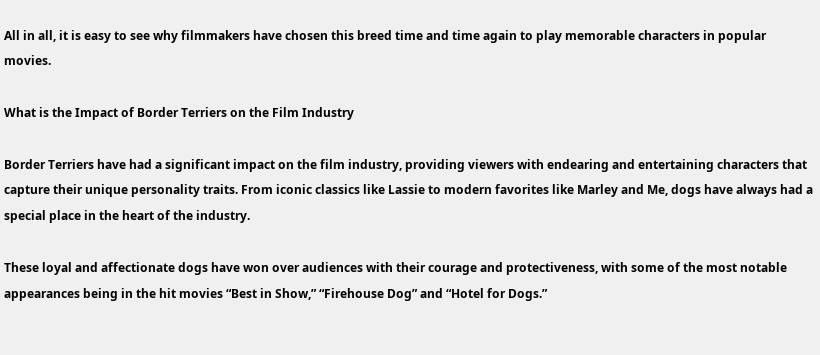All in all, it is easy to see why filmmakers have chosen this breed time and time again to play memorable characters in popular movies.

What is the Impact of Border Terriers on the Film Industry

Border Terriers have had a significant impact on the film industry, providing viewers with endearing and entertaining characters that capture their unique personality traits. From iconic classics like Lassie to modern favorites like Marley and Me, dogs have always had a special place in the heart of the industry.

These loyal and affectionate dogs have won over audiences with their courage and protectiveness, with some of the most notable appearances being in the hit movies “Best in Show,” “Firehouse Dog” and “Hotel for Dogs.”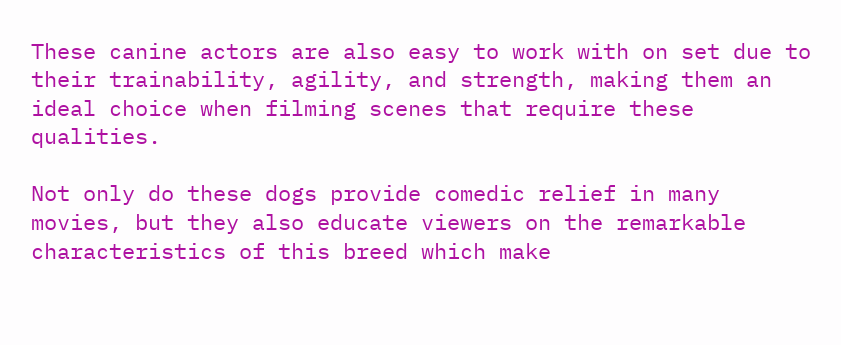These canine actors are also easy to work with on set due to their trainability, agility, and strength, making them an ideal choice when filming scenes that require these qualities.

Not only do these dogs provide comedic relief in many movies, but they also educate viewers on the remarkable characteristics of this breed which make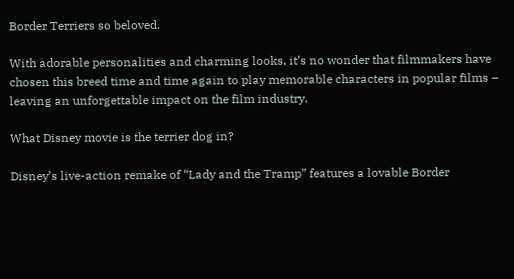Border Terriers so beloved.

With adorable personalities and charming looks, it’s no wonder that filmmakers have chosen this breed time and time again to play memorable characters in popular films – leaving an unforgettable impact on the film industry.

What Disney movie is the terrier dog in?

Disney’s live-action remake of “Lady and the Tramp” features a lovable Border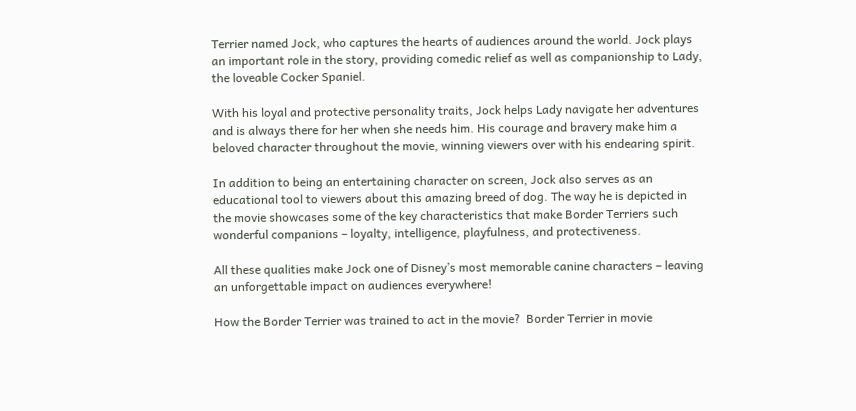Terrier named Jock, who captures the hearts of audiences around the world. Jock plays an important role in the story, providing comedic relief as well as companionship to Lady, the loveable Cocker Spaniel.

With his loyal and protective personality traits, Jock helps Lady navigate her adventures and is always there for her when she needs him. His courage and bravery make him a beloved character throughout the movie, winning viewers over with his endearing spirit.

In addition to being an entertaining character on screen, Jock also serves as an educational tool to viewers about this amazing breed of dog. The way he is depicted in the movie showcases some of the key characteristics that make Border Terriers such wonderful companions – loyalty, intelligence, playfulness, and protectiveness.

All these qualities make Jock one of Disney’s most memorable canine characters – leaving an unforgettable impact on audiences everywhere!

How the Border Terrier was trained to act in the movie?  Border Terrier in movie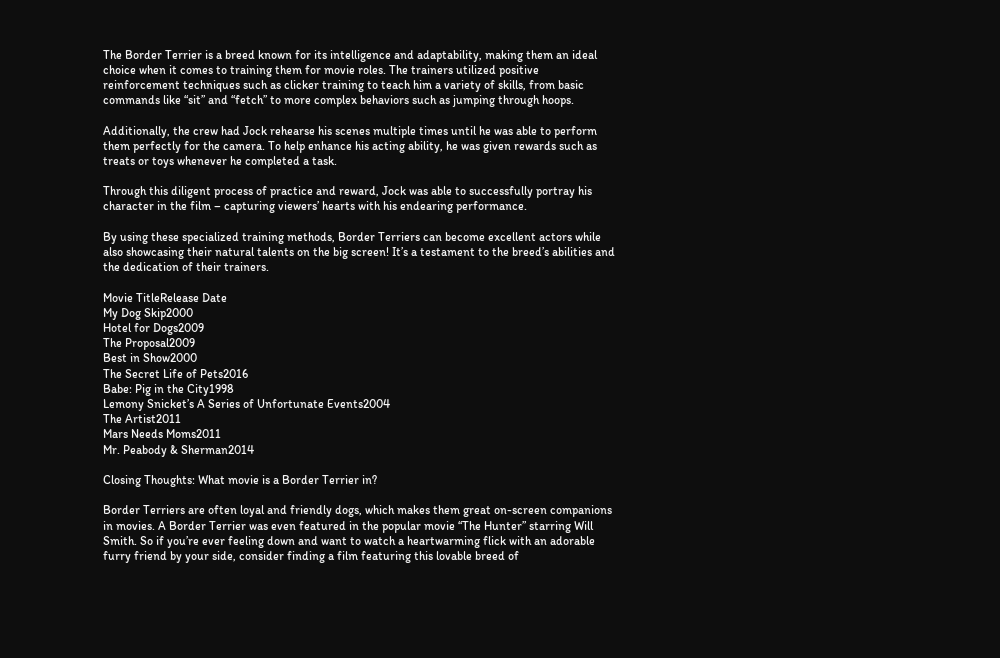The Border Terrier is a breed known for its intelligence and adaptability, making them an ideal choice when it comes to training them for movie roles. The trainers utilized positive reinforcement techniques such as clicker training to teach him a variety of skills, from basic commands like “sit” and “fetch” to more complex behaviors such as jumping through hoops.

Additionally, the crew had Jock rehearse his scenes multiple times until he was able to perform them perfectly for the camera. To help enhance his acting ability, he was given rewards such as treats or toys whenever he completed a task.

Through this diligent process of practice and reward, Jock was able to successfully portray his character in the film – capturing viewers’ hearts with his endearing performance.

By using these specialized training methods, Border Terriers can become excellent actors while also showcasing their natural talents on the big screen! It’s a testament to the breed’s abilities and the dedication of their trainers.

Movie TitleRelease Date
My Dog Skip2000
Hotel for Dogs2009
The Proposal2009
Best in Show2000
The Secret Life of Pets2016
Babe: Pig in the City1998
Lemony Snicket’s A Series of Unfortunate Events2004
The Artist2011
Mars Needs Moms2011
Mr. Peabody & Sherman2014

Closing Thoughts: What movie is a Border Terrier in?

Border Terriers are often loyal and friendly dogs, which makes them great on-screen companions in movies. A Border Terrier was even featured in the popular movie “The Hunter” starring Will Smith. So if you’re ever feeling down and want to watch a heartwarming flick with an adorable furry friend by your side, consider finding a film featuring this lovable breed of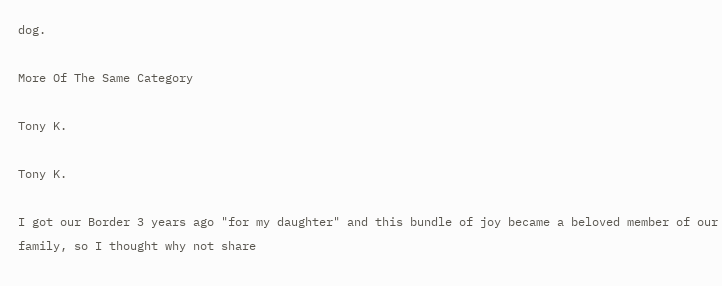dog.

More Of The Same Category

Tony K.

Tony K.

I got our Border 3 years ago "for my daughter" and this bundle of joy became a beloved member of our family, so I thought why not share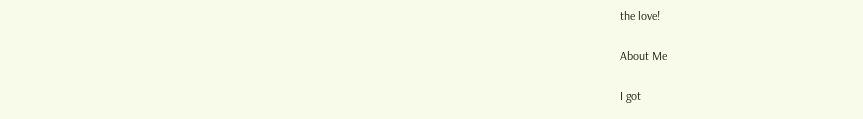the love!

About Me

I got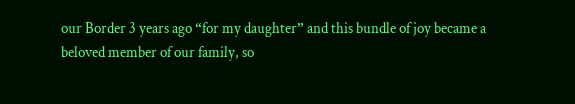our Border 3 years ago “for my daughter” and this bundle of joy became a beloved member of our family, so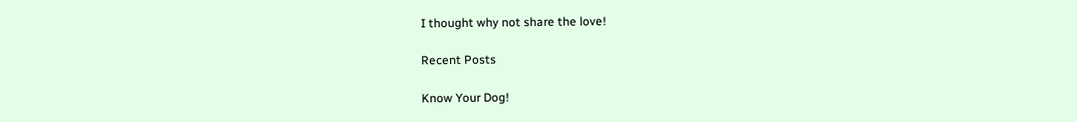I thought why not share the love!

Recent Posts

Know Your Dog!